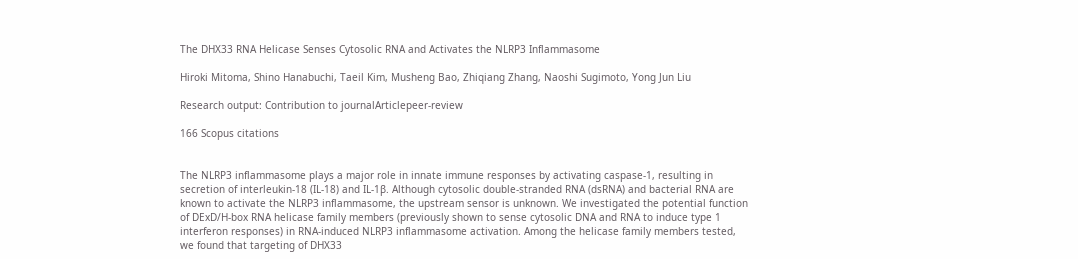The DHX33 RNA Helicase Senses Cytosolic RNA and Activates the NLRP3 Inflammasome

Hiroki Mitoma, Shino Hanabuchi, Taeil Kim, Musheng Bao, Zhiqiang Zhang, Naoshi Sugimoto, Yong Jun Liu

Research output: Contribution to journalArticlepeer-review

166 Scopus citations


The NLRP3 inflammasome plays a major role in innate immune responses by activating caspase-1, resulting in secretion of interleukin-18 (IL-18) and IL-1β. Although cytosolic double-stranded RNA (dsRNA) and bacterial RNA are known to activate the NLRP3 inflammasome, the upstream sensor is unknown. We investigated the potential function of DExD/H-box RNA helicase family members (previously shown to sense cytosolic DNA and RNA to induce type 1 interferon responses) in RNA-induced NLRP3 inflammasome activation. Among the helicase family members tested, we found that targeting of DHX33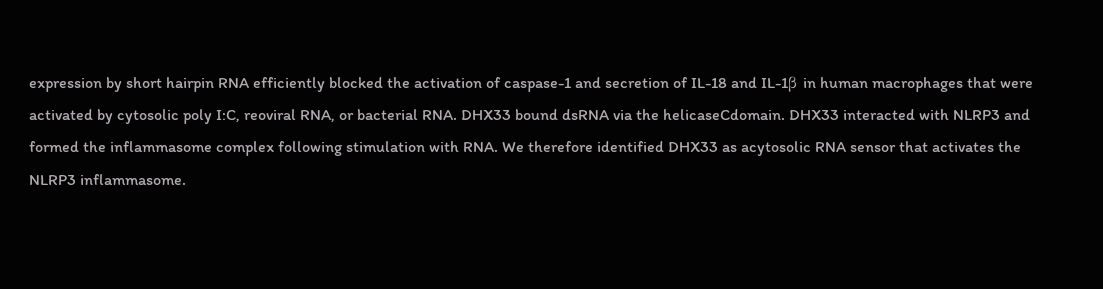expression by short hairpin RNA efficiently blocked the activation of caspase-1 and secretion of IL-18 and IL-1β in human macrophages that were activated by cytosolic poly I:C, reoviral RNA, or bacterial RNA. DHX33 bound dsRNA via the helicaseCdomain. DHX33 interacted with NLRP3 and formed the inflammasome complex following stimulation with RNA. We therefore identified DHX33 as acytosolic RNA sensor that activates the NLRP3 inflammasome.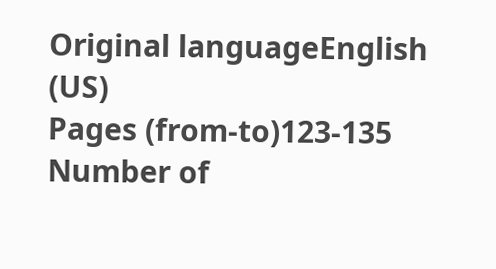Original languageEnglish (US)
Pages (from-to)123-135
Number of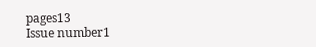pages13
Issue number1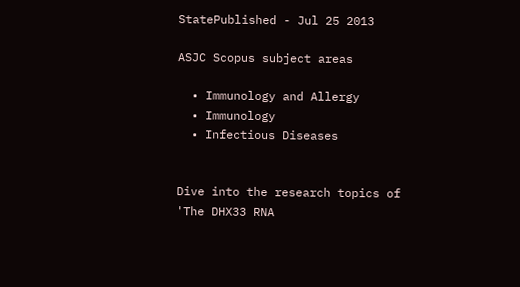StatePublished - Jul 25 2013

ASJC Scopus subject areas

  • Immunology and Allergy
  • Immunology
  • Infectious Diseases


Dive into the research topics of 'The DHX33 RNA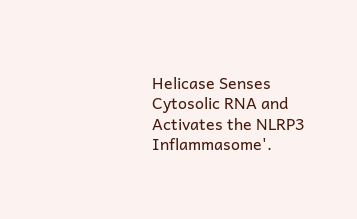Helicase Senses Cytosolic RNA and Activates the NLRP3 Inflammasome'.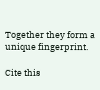Together they form a unique fingerprint.

Cite this